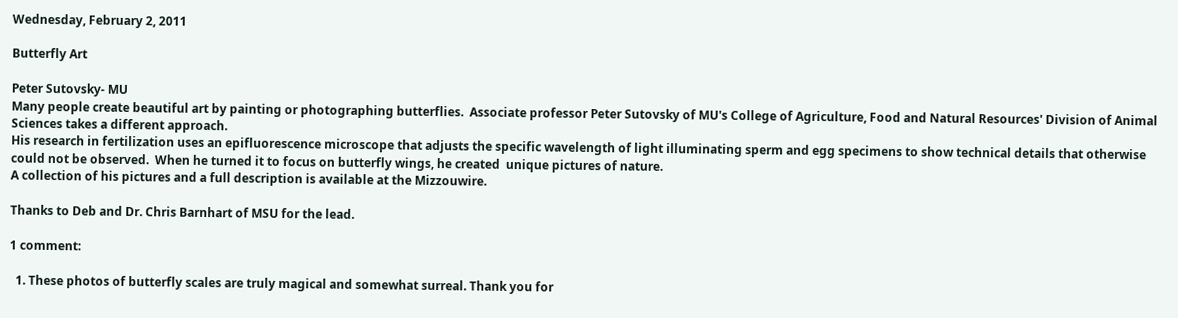Wednesday, February 2, 2011

Butterfly Art

Peter Sutovsky- MU
Many people create beautiful art by painting or photographing butterflies.  Associate professor Peter Sutovsky of MU's College of Agriculture, Food and Natural Resources' Division of Animal Sciences takes a different approach.
His research in fertilization uses an epifluorescence microscope that adjusts the specific wavelength of light illuminating sperm and egg specimens to show technical details that otherwise could not be observed.  When he turned it to focus on butterfly wings, he created  unique pictures of nature.
A collection of his pictures and a full description is available at the Mizzouwire.

Thanks to Deb and Dr. Chris Barnhart of MSU for the lead.

1 comment:

  1. These photos of butterfly scales are truly magical and somewhat surreal. Thank you for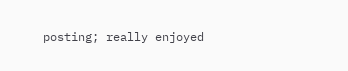posting; really enjoyed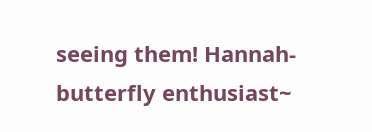seeing them! Hannah-butterfly enthusiast~